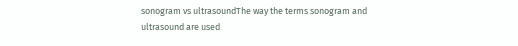sonogram vs ultrasoundThe way the terms sonogram and ultrasound are used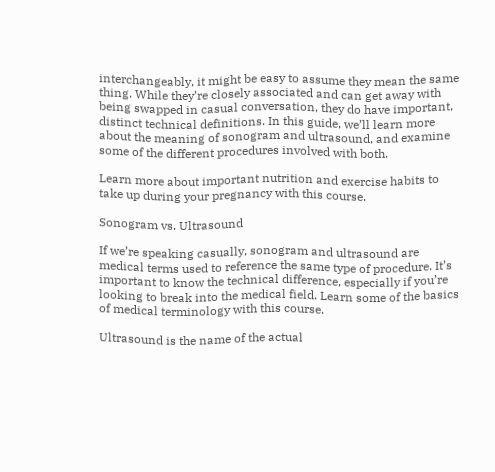interchangeably, it might be easy to assume they mean the same thing. While they’re closely associated and can get away with being swapped in casual conversation, they do have important, distinct technical definitions. In this guide, we’ll learn more about the meaning of sonogram and ultrasound, and examine some of the different procedures involved with both.

Learn more about important nutrition and exercise habits to take up during your pregnancy with this course.

Sonogram vs. Ultrasound

If we’re speaking casually, sonogram and ultrasound are medical terms used to reference the same type of procedure. It’s important to know the technical difference, especially if you’re looking to break into the medical field. Learn some of the basics of medical terminology with this course.

Ultrasound is the name of the actual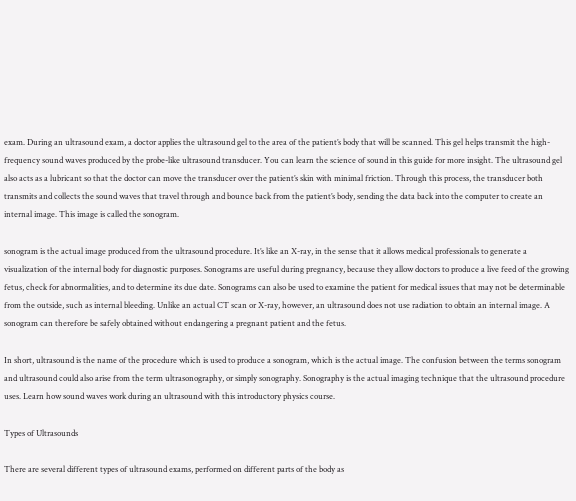exam. During an ultrasound exam, a doctor applies the ultrasound gel to the area of the patient’s body that will be scanned. This gel helps transmit the high-frequency sound waves produced by the probe-like ultrasound transducer. You can learn the science of sound in this guide for more insight. The ultrasound gel also acts as a lubricant so that the doctor can move the transducer over the patient’s skin with minimal friction. Through this process, the transducer both transmits and collects the sound waves that travel through and bounce back from the patient’s body, sending the data back into the computer to create an internal image. This image is called the sonogram.

sonogram is the actual image produced from the ultrasound procedure. It’s like an X-ray, in the sense that it allows medical professionals to generate a visualization of the internal body for diagnostic purposes. Sonograms are useful during pregnancy, because they allow doctors to produce a live feed of the growing fetus, check for abnormalities, and to determine its due date. Sonograms can also be used to examine the patient for medical issues that may not be determinable from the outside, such as internal bleeding. Unlike an actual CT scan or X-ray, however, an ultrasound does not use radiation to obtain an internal image. A sonogram can therefore be safely obtained without endangering a pregnant patient and the fetus.

In short, ultrasound is the name of the procedure which is used to produce a sonogram, which is the actual image. The confusion between the terms sonogram and ultrasound could also arise from the term ultrasonography, or simply sonography. Sonography is the actual imaging technique that the ultrasound procedure uses. Learn how sound waves work during an ultrasound with this introductory physics course.

Types of Ultrasounds

There are several different types of ultrasound exams, performed on different parts of the body as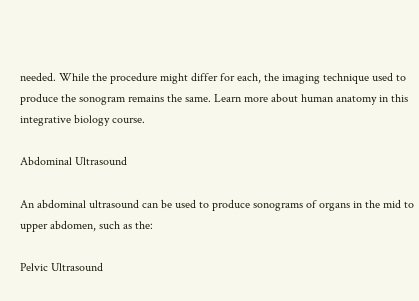needed. While the procedure might differ for each, the imaging technique used to produce the sonogram remains the same. Learn more about human anatomy in this integrative biology course.

Abdominal Ultrasound

An abdominal ultrasound can be used to produce sonograms of organs in the mid to upper abdomen, such as the:

Pelvic Ultrasound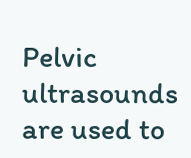Pelvic ultrasounds are used to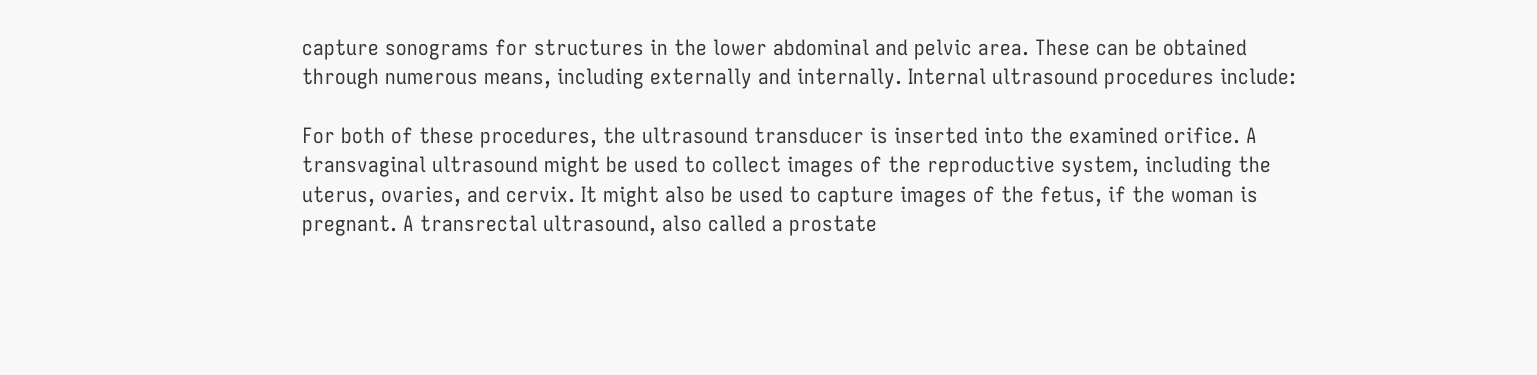capture sonograms for structures in the lower abdominal and pelvic area. These can be obtained through numerous means, including externally and internally. Internal ultrasound procedures include:

For both of these procedures, the ultrasound transducer is inserted into the examined orifice. A transvaginal ultrasound might be used to collect images of the reproductive system, including the uterus, ovaries, and cervix. It might also be used to capture images of the fetus, if the woman is pregnant. A transrectal ultrasound, also called a prostate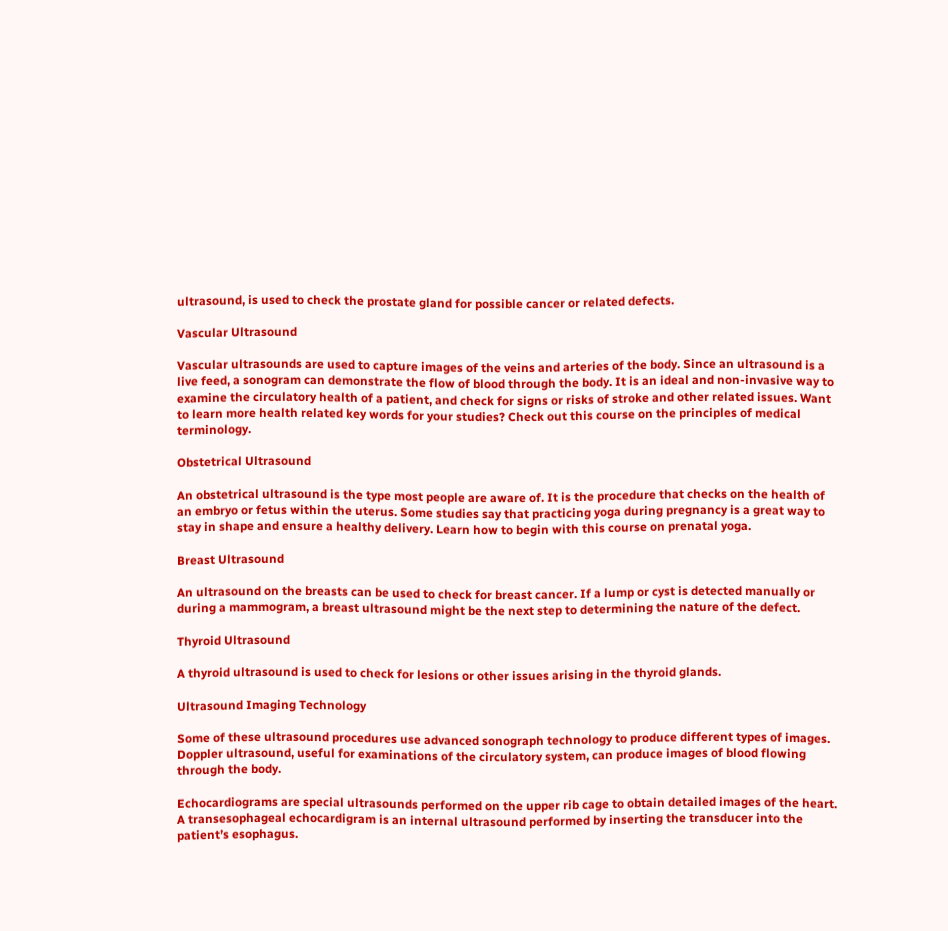ultrasound, is used to check the prostate gland for possible cancer or related defects.

Vascular Ultrasound

Vascular ultrasounds are used to capture images of the veins and arteries of the body. Since an ultrasound is a live feed, a sonogram can demonstrate the flow of blood through the body. It is an ideal and non-invasive way to examine the circulatory health of a patient, and check for signs or risks of stroke and other related issues. Want to learn more health related key words for your studies? Check out this course on the principles of medical terminology.

Obstetrical Ultrasound

An obstetrical ultrasound is the type most people are aware of. It is the procedure that checks on the health of an embryo or fetus within the uterus. Some studies say that practicing yoga during pregnancy is a great way to stay in shape and ensure a healthy delivery. Learn how to begin with this course on prenatal yoga.

Breast Ultrasound

An ultrasound on the breasts can be used to check for breast cancer. If a lump or cyst is detected manually or during a mammogram, a breast ultrasound might be the next step to determining the nature of the defect.

Thyroid Ultrasound

A thyroid ultrasound is used to check for lesions or other issues arising in the thyroid glands.

Ultrasound Imaging Technology

Some of these ultrasound procedures use advanced sonograph technology to produce different types of images. Doppler ultrasound, useful for examinations of the circulatory system, can produce images of blood flowing through the body.

Echocardiograms are special ultrasounds performed on the upper rib cage to obtain detailed images of the heart. A transesophageal echocardigram is an internal ultrasound performed by inserting the transducer into the patient’s esophagus.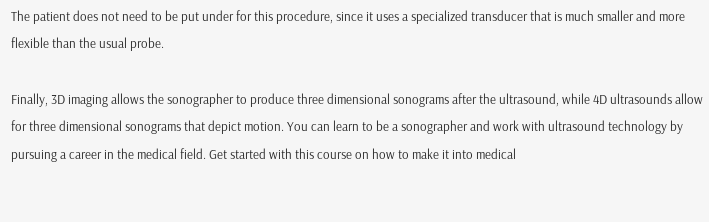The patient does not need to be put under for this procedure, since it uses a specialized transducer that is much smaller and more flexible than the usual probe.

Finally, 3D imaging allows the sonographer to produce three dimensional sonograms after the ultrasound, while 4D ultrasounds allow for three dimensional sonograms that depict motion. You can learn to be a sonographer and work with ultrasound technology by pursuing a career in the medical field. Get started with this course on how to make it into medical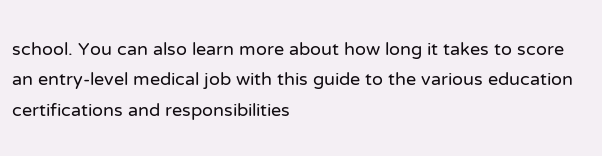school. You can also learn more about how long it takes to score an entry-level medical job with this guide to the various education certifications and responsibilities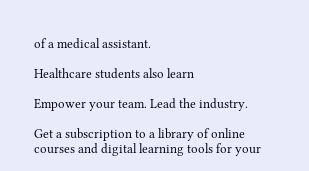of a medical assistant.

Healthcare students also learn

Empower your team. Lead the industry.

Get a subscription to a library of online courses and digital learning tools for your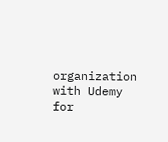organization with Udemy for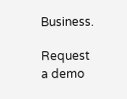Business.

Request a demo